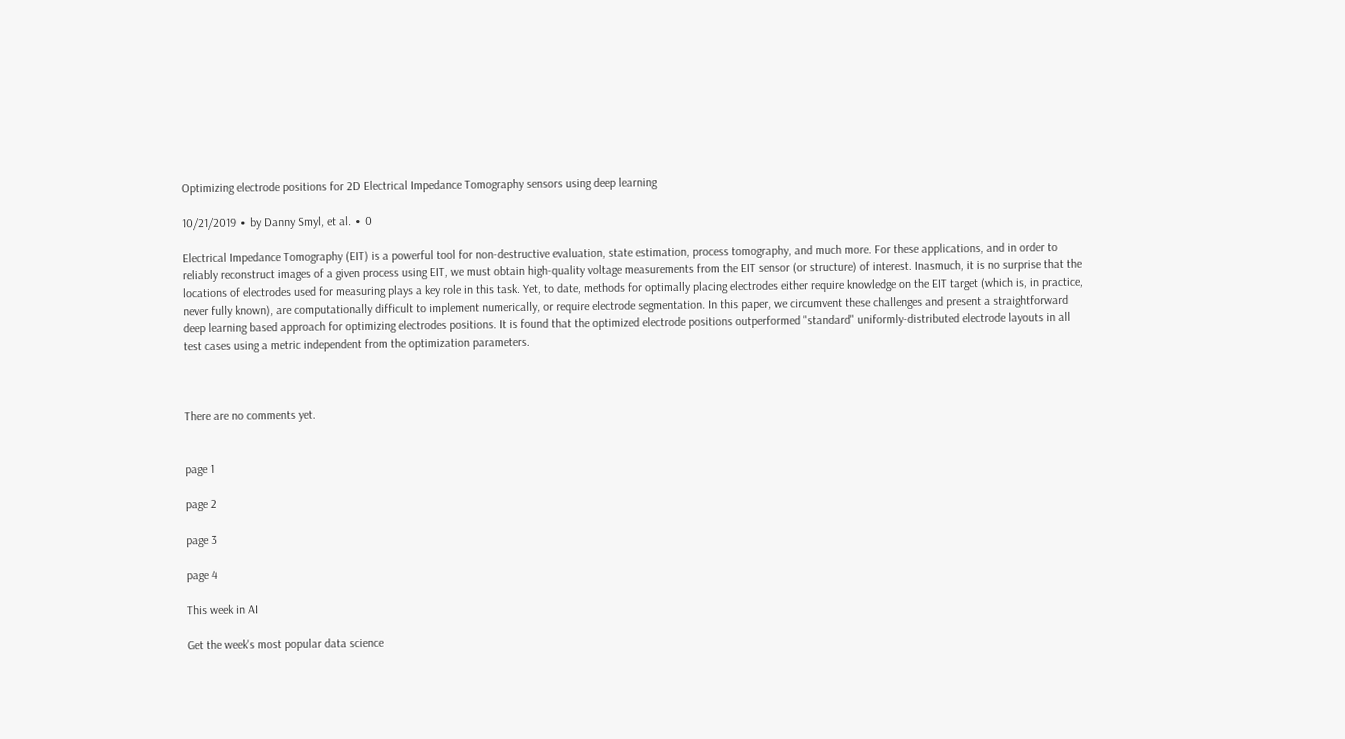Optimizing electrode positions for 2D Electrical Impedance Tomography sensors using deep learning

10/21/2019 ∙ by Danny Smyl, et al. ∙ 0

Electrical Impedance Tomography (EIT) is a powerful tool for non-destructive evaluation, state estimation, process tomography, and much more. For these applications, and in order to reliably reconstruct images of a given process using EIT, we must obtain high-quality voltage measurements from the EIT sensor (or structure) of interest. Inasmuch, it is no surprise that the locations of electrodes used for measuring plays a key role in this task. Yet, to date, methods for optimally placing electrodes either require knowledge on the EIT target (which is, in practice, never fully known), are computationally difficult to implement numerically, or require electrode segmentation. In this paper, we circumvent these challenges and present a straightforward deep learning based approach for optimizing electrodes positions. It is found that the optimized electrode positions outperformed "standard" uniformly-distributed electrode layouts in all test cases using a metric independent from the optimization parameters.



There are no comments yet.


page 1

page 2

page 3

page 4

This week in AI

Get the week's most popular data science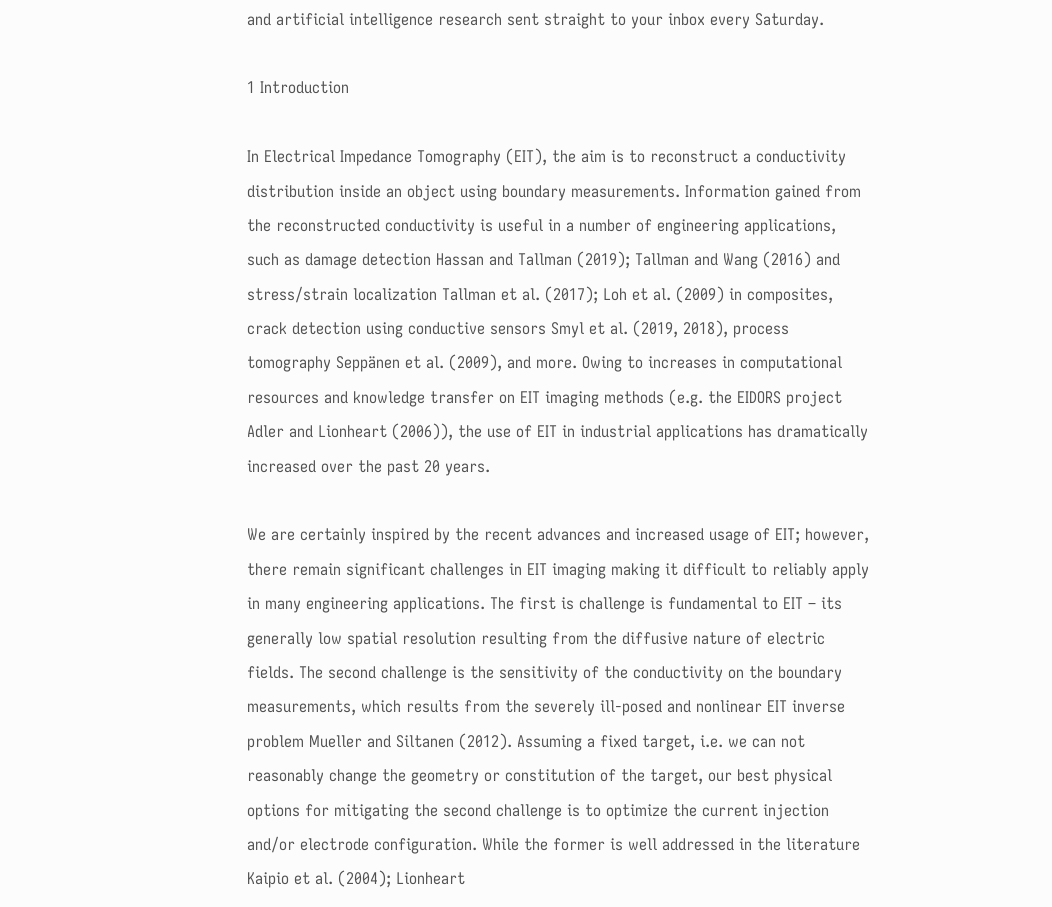and artificial intelligence research sent straight to your inbox every Saturday.

1 Introduction

In Electrical Impedance Tomography (EIT), the aim is to reconstruct a conductivity distribution inside an object using boundary measurements. Information gained from the reconstructed conductivity is useful in a number of engineering applications, such as damage detection Hassan and Tallman (2019); Tallman and Wang (2016) and stress/strain localization Tallman et al. (2017); Loh et al. (2009) in composites, crack detection using conductive sensors Smyl et al. (2019, 2018), process tomography Seppänen et al. (2009), and more. Owing to increases in computational resources and knowledge transfer on EIT imaging methods (e.g. the EIDORS project Adler and Lionheart (2006)), the use of EIT in industrial applications has dramatically increased over the past 20 years.

We are certainly inspired by the recent advances and increased usage of EIT; however, there remain significant challenges in EIT imaging making it difficult to reliably apply in many engineering applications. The first is challenge is fundamental to EIT – its generally low spatial resolution resulting from the diffusive nature of electric fields. The second challenge is the sensitivity of the conductivity on the boundary measurements, which results from the severely ill-posed and nonlinear EIT inverse problem Mueller and Siltanen (2012). Assuming a fixed target, i.e. we can not reasonably change the geometry or constitution of the target, our best physical options for mitigating the second challenge is to optimize the current injection and/or electrode configuration. While the former is well addressed in the literature Kaipio et al. (2004); Lionheart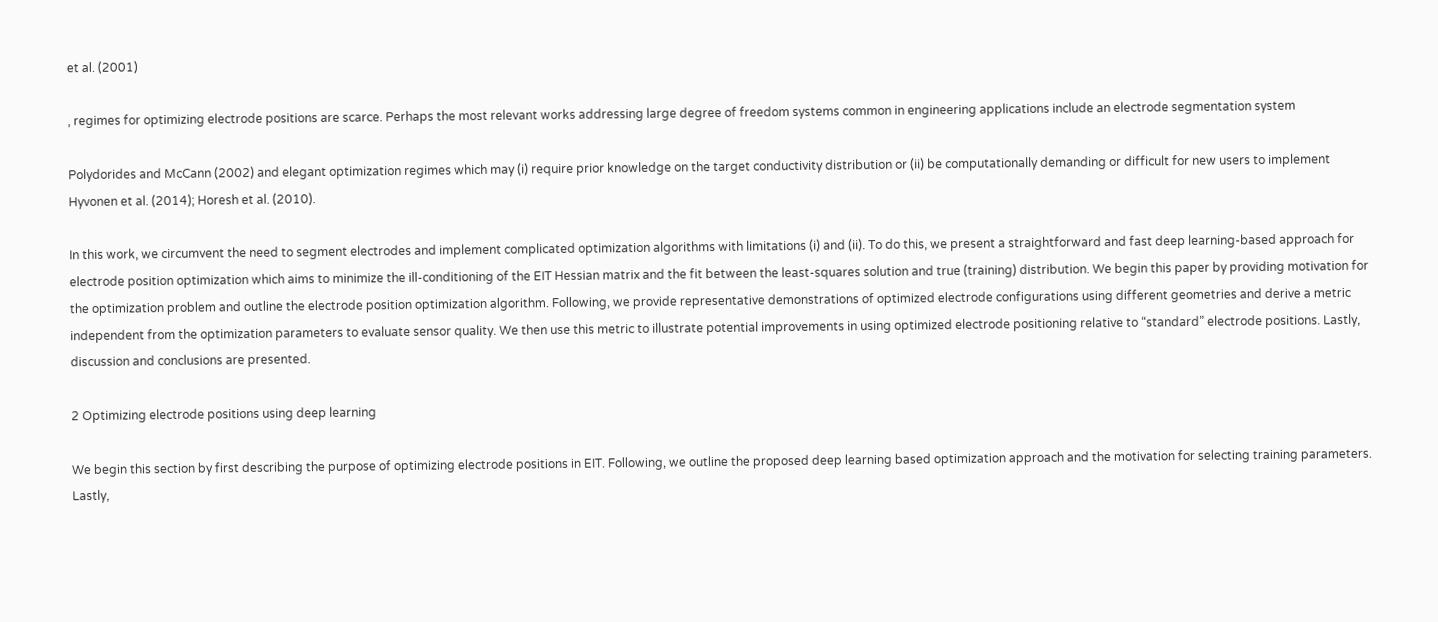et al. (2001)

, regimes for optimizing electrode positions are scarce. Perhaps the most relevant works addressing large degree of freedom systems common in engineering applications include an electrode segmentation system

Polydorides and McCann (2002) and elegant optimization regimes which may (i) require prior knowledge on the target conductivity distribution or (ii) be computationally demanding or difficult for new users to implement Hyvonen et al. (2014); Horesh et al. (2010).

In this work, we circumvent the need to segment electrodes and implement complicated optimization algorithms with limitations (i) and (ii). To do this, we present a straightforward and fast deep learning-based approach for electrode position optimization which aims to minimize the ill-conditioning of the EIT Hessian matrix and the fit between the least-squares solution and true (training) distribution. We begin this paper by providing motivation for the optimization problem and outline the electrode position optimization algorithm. Following, we provide representative demonstrations of optimized electrode configurations using different geometries and derive a metric independent from the optimization parameters to evaluate sensor quality. We then use this metric to illustrate potential improvements in using optimized electrode positioning relative to “standard” electrode positions. Lastly, discussion and conclusions are presented.

2 Optimizing electrode positions using deep learning

We begin this section by first describing the purpose of optimizing electrode positions in EIT. Following, we outline the proposed deep learning based optimization approach and the motivation for selecting training parameters. Lastly,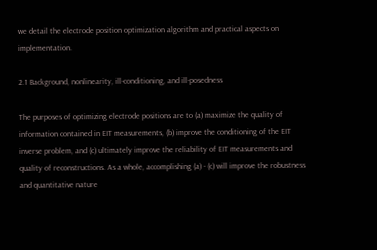we detail the electrode position optimization algorithm and practical aspects on implementation.

2.1 Background, nonlinearity, ill-conditioning, and ill-posedness

The purposes of optimizing electrode positions are to (a) maximize the quality of information contained in EIT measurements, (b) improve the conditioning of the EIT inverse problem, and (c) ultimately improve the reliability of EIT measurements and quality of reconstructions. As a whole, accomplishing (a) - (c) will improve the robustness and quantitative nature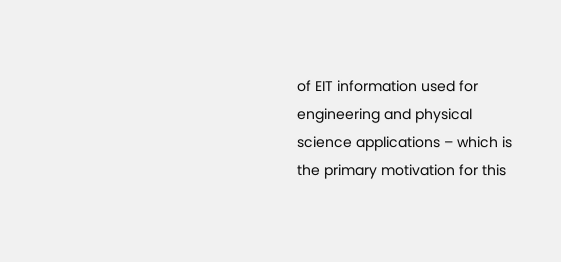of EIT information used for engineering and physical science applications – which is the primary motivation for this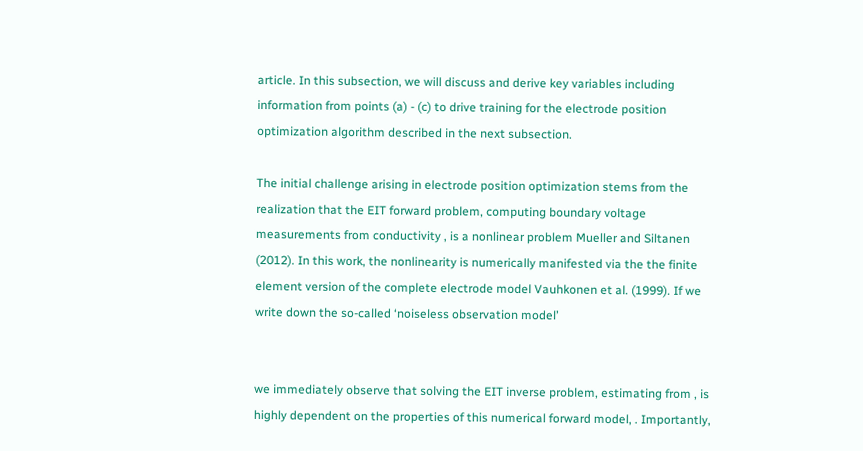article. In this subsection, we will discuss and derive key variables including information from points (a) - (c) to drive training for the electrode position optimization algorithm described in the next subsection.

The initial challenge arising in electrode position optimization stems from the realization that the EIT forward problem, computing boundary voltage measurements from conductivity , is a nonlinear problem Mueller and Siltanen (2012). In this work, the nonlinearity is numerically manifested via the the finite element version of the complete electrode model Vauhkonen et al. (1999). If we write down the so-called ‘noiseless observation model’


we immediately observe that solving the EIT inverse problem, estimating from , is highly dependent on the properties of this numerical forward model, . Importantly,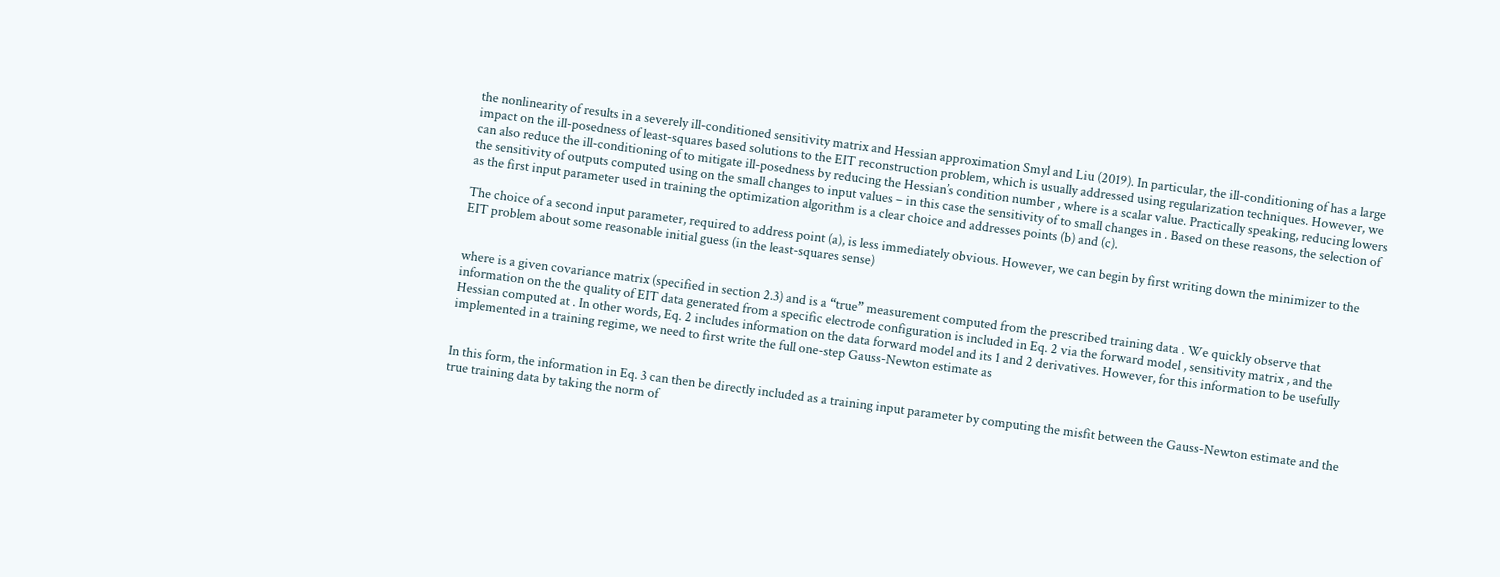the nonlinearity of results in a severely ill-conditioned sensitivity matrix and Hessian approximation Smyl and Liu (2019). In particular, the ill-conditioning of has a large impact on the ill-posedness of least-squares based solutions to the EIT reconstruction problem, which is usually addressed using regularization techniques. However, we can also reduce the ill-conditioning of to mitigate ill-posedness by reducing the Hessian’s condition number , where is a scalar value. Practically speaking, reducing lowers the sensitivity of outputs computed using on the small changes to input values – in this case the sensitivity of to small changes in . Based on these reasons, the selection of as the first input parameter used in training the optimization algorithm is a clear choice and addresses points (b) and (c).

The choice of a second input parameter, required to address point (a), is less immediately obvious. However, we can begin by first writing down the minimizer to the EIT problem about some reasonable initial guess (in the least-squares sense)


where is a given covariance matrix (specified in section 2.3) and is a “true” measurement computed from the prescribed training data . We quickly observe that information on the the quality of EIT data generated from a specific electrode configuration is included in Eq. 2 via the forward model , sensitivity matrix , and the Hessian computed at . In other words, Eq. 2 includes information on the data forward model and its 1 and 2 derivatives. However, for this information to be usefully implemented in a training regime, we need to first write the full one-step Gauss-Newton estimate as


In this form, the information in Eq. 3 can then be directly included as a training input parameter by computing the misfit between the Gauss-Newton estimate and the true training data by taking the norm of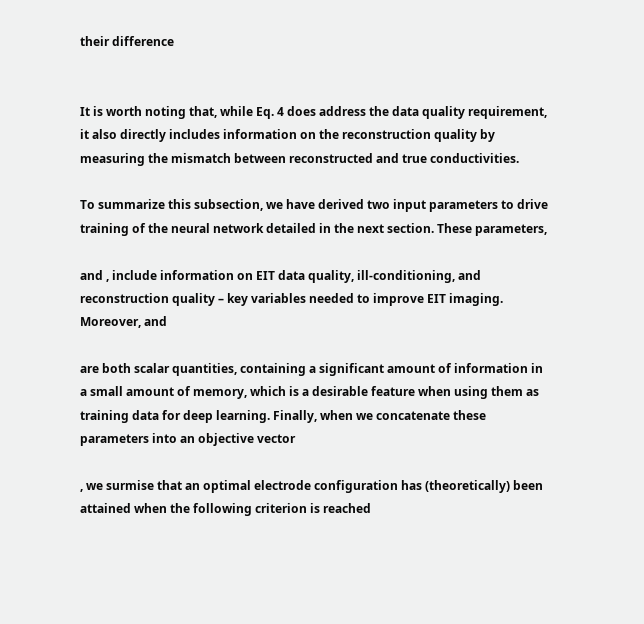their difference


It is worth noting that, while Eq. 4 does address the data quality requirement, it also directly includes information on the reconstruction quality by measuring the mismatch between reconstructed and true conductivities.

To summarize this subsection, we have derived two input parameters to drive training of the neural network detailed in the next section. These parameters,

and , include information on EIT data quality, ill-conditioning, and reconstruction quality – key variables needed to improve EIT imaging. Moreover, and

are both scalar quantities, containing a significant amount of information in a small amount of memory, which is a desirable feature when using them as training data for deep learning. Finally, when we concatenate these parameters into an objective vector

, we surmise that an optimal electrode configuration has (theoretically) been attained when the following criterion is reached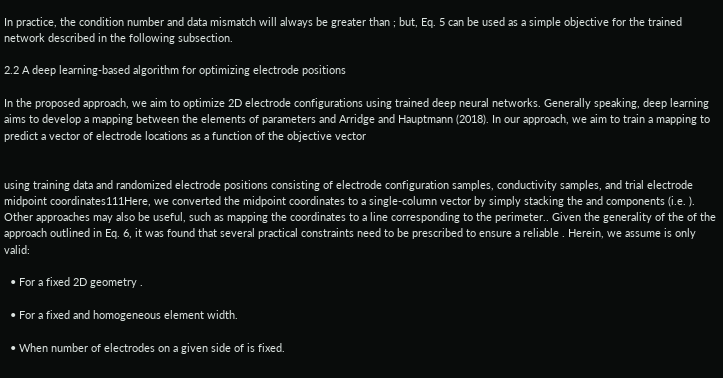In practice, the condition number and data mismatch will always be greater than ; but, Eq. 5 can be used as a simple objective for the trained network described in the following subsection.

2.2 A deep learning-based algorithm for optimizing electrode positions

In the proposed approach, we aim to optimize 2D electrode configurations using trained deep neural networks. Generally speaking, deep learning aims to develop a mapping between the elements of parameters and Arridge and Hauptmann (2018). In our approach, we aim to train a mapping to predict a vector of electrode locations as a function of the objective vector


using training data and randomized electrode positions consisting of electrode configuration samples, conductivity samples, and trial electrode midpoint coordinates111Here, we converted the midpoint coordinates to a single-column vector by simply stacking the and components (i.e. ). Other approaches may also be useful, such as mapping the coordinates to a line corresponding to the perimeter.. Given the generality of the of the approach outlined in Eq. 6, it was found that several practical constraints need to be prescribed to ensure a reliable . Herein, we assume is only valid:

  • For a fixed 2D geometry .

  • For a fixed and homogeneous element width.

  • When number of electrodes on a given side of is fixed.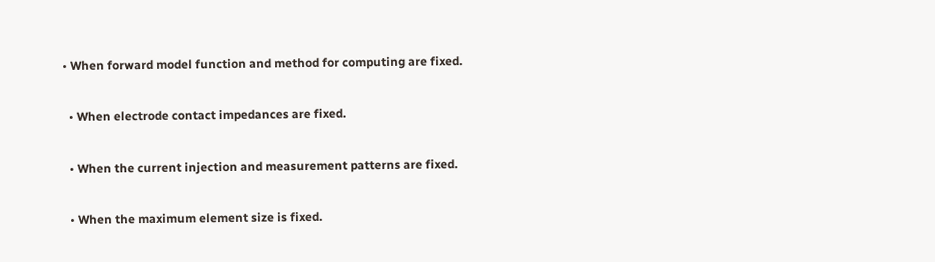• When forward model function and method for computing are fixed.

  • When electrode contact impedances are fixed.

  • When the current injection and measurement patterns are fixed.

  • When the maximum element size is fixed.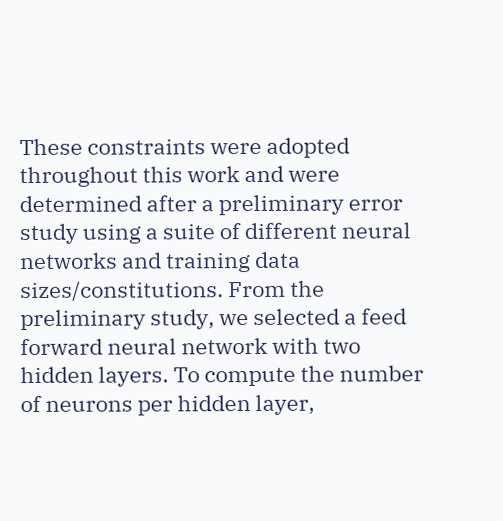These constraints were adopted throughout this work and were determined after a preliminary error study using a suite of different neural networks and training data sizes/constitutions. From the preliminary study, we selected a feed forward neural network with two hidden layers. To compute the number of neurons per hidden layer,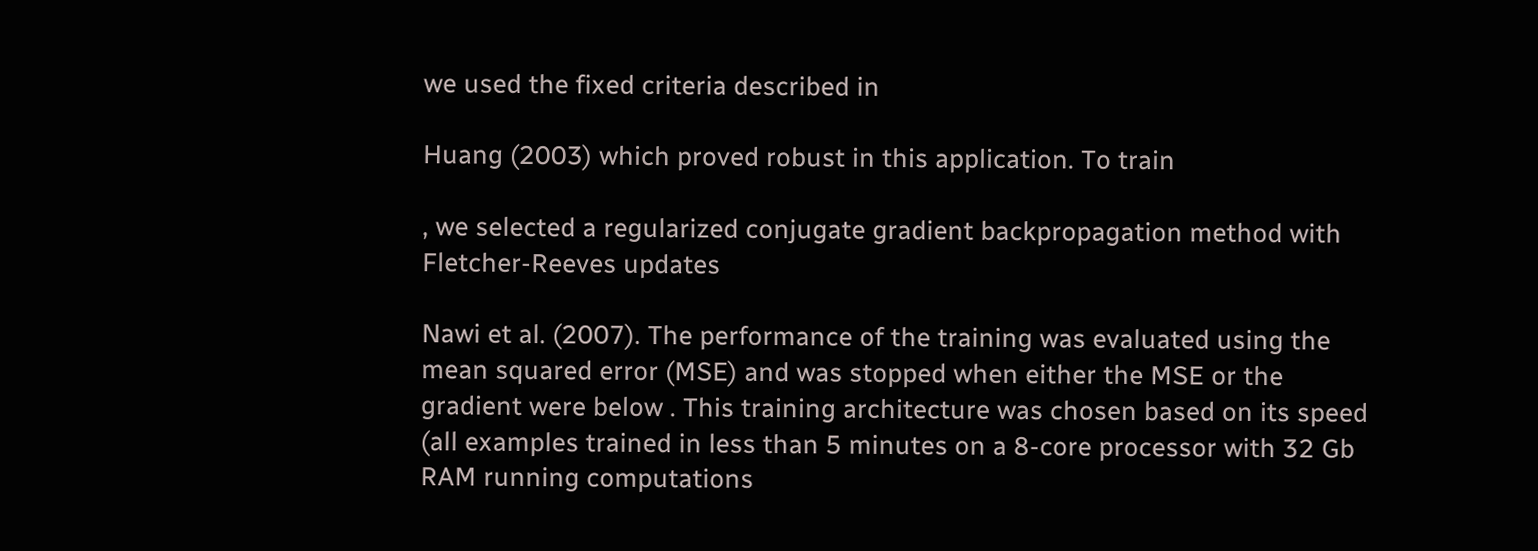we used the fixed criteria described in

Huang (2003) which proved robust in this application. To train

, we selected a regularized conjugate gradient backpropagation method with Fletcher-Reeves updates

Nawi et al. (2007). The performance of the training was evaluated using the mean squared error (MSE) and was stopped when either the MSE or the gradient were below . This training architecture was chosen based on its speed (all examples trained in less than 5 minutes on a 8-core processor with 32 Gb RAM running computations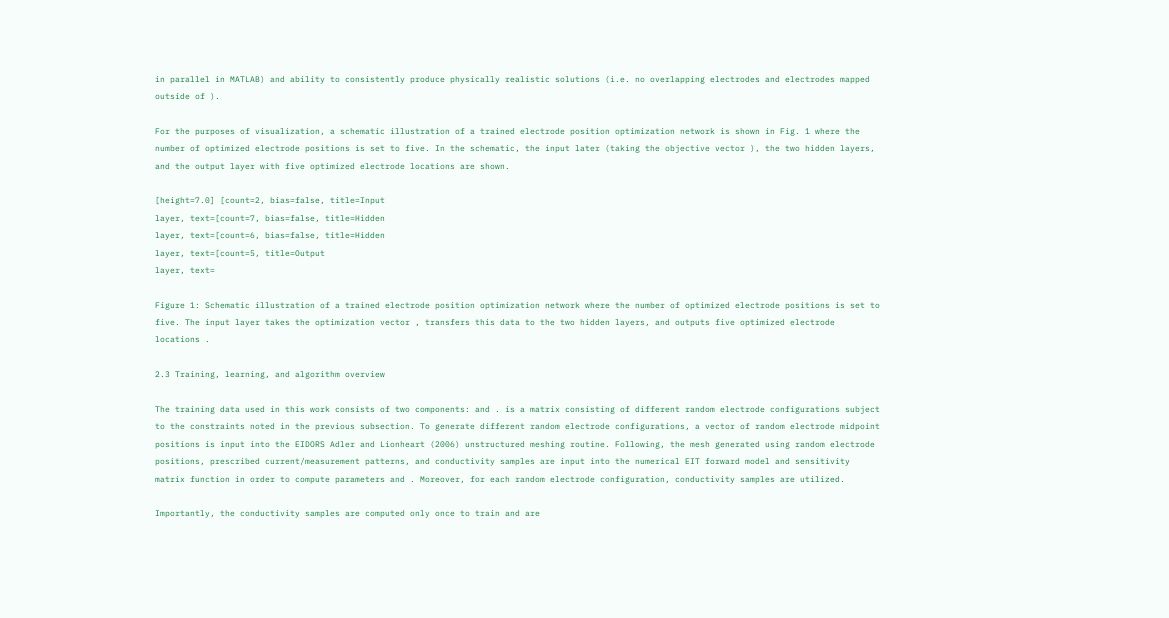in parallel in MATLAB) and ability to consistently produce physically realistic solutions (i.e. no overlapping electrodes and electrodes mapped outside of ).

For the purposes of visualization, a schematic illustration of a trained electrode position optimization network is shown in Fig. 1 where the number of optimized electrode positions is set to five. In the schematic, the input later (taking the objective vector ), the two hidden layers, and the output layer with five optimized electrode locations are shown.

[height=7.0] [count=2, bias=false, title=Input
layer, text=[count=7, bias=false, title=Hidden
layer, text=[count=6, bias=false, title=Hidden
layer, text=[count=5, title=Output
layer, text=

Figure 1: Schematic illustration of a trained electrode position optimization network where the number of optimized electrode positions is set to five. The input layer takes the optimization vector , transfers this data to the two hidden layers, and outputs five optimized electrode locations .

2.3 Training, learning, and algorithm overview

The training data used in this work consists of two components: and . is a matrix consisting of different random electrode configurations subject to the constraints noted in the previous subsection. To generate different random electrode configurations, a vector of random electrode midpoint positions is input into the EIDORS Adler and Lionheart (2006) unstructured meshing routine. Following, the mesh generated using random electrode positions, prescribed current/measurement patterns, and conductivity samples are input into the numerical EIT forward model and sensitivity matrix function in order to compute parameters and . Moreover, for each random electrode configuration, conductivity samples are utilized.

Importantly, the conductivity samples are computed only once to train and are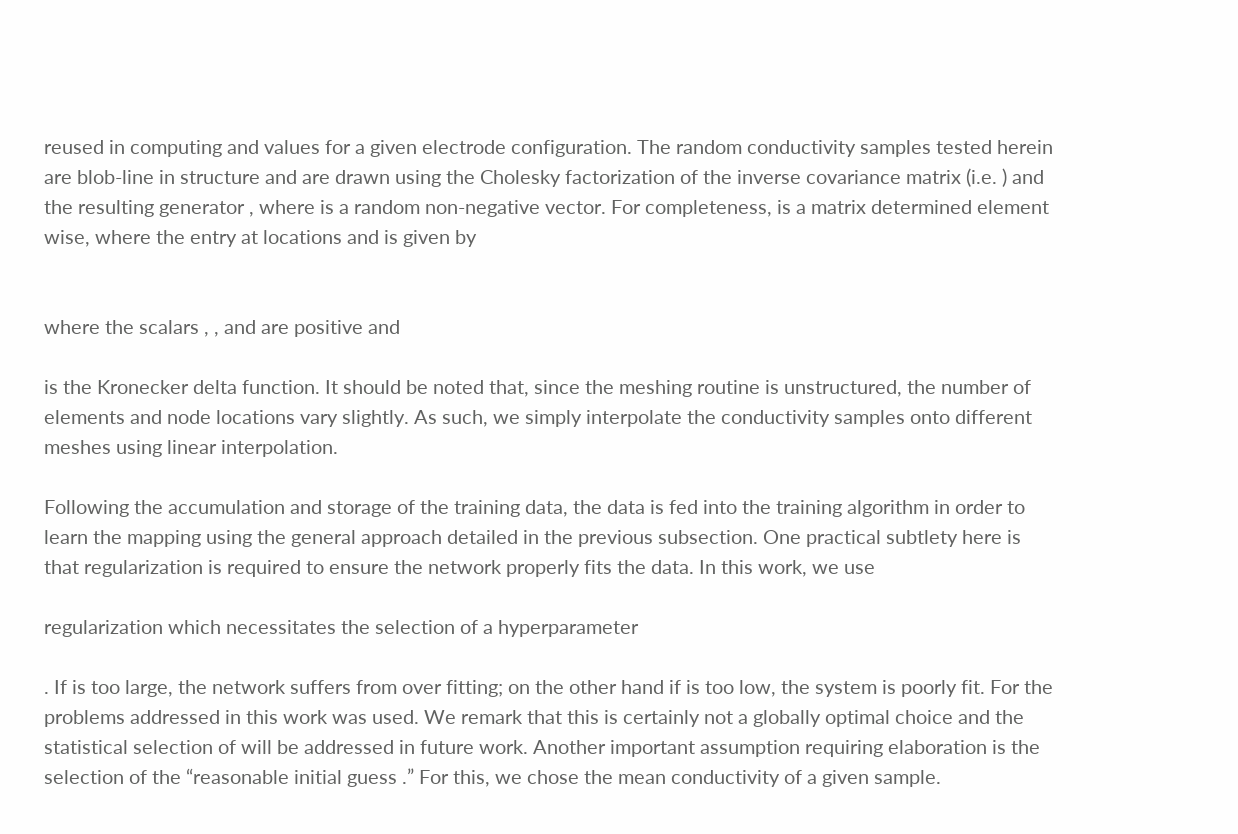reused in computing and values for a given electrode configuration. The random conductivity samples tested herein are blob-line in structure and are drawn using the Cholesky factorization of the inverse covariance matrix (i.e. ) and the resulting generator , where is a random non-negative vector. For completeness, is a matrix determined element wise, where the entry at locations and is given by


where the scalars , , and are positive and

is the Kronecker delta function. It should be noted that, since the meshing routine is unstructured, the number of elements and node locations vary slightly. As such, we simply interpolate the conductivity samples onto different meshes using linear interpolation.

Following the accumulation and storage of the training data, the data is fed into the training algorithm in order to learn the mapping using the general approach detailed in the previous subsection. One practical subtlety here is that regularization is required to ensure the network properly fits the data. In this work, we use

regularization which necessitates the selection of a hyperparameter

. If is too large, the network suffers from over fitting; on the other hand if is too low, the system is poorly fit. For the problems addressed in this work was used. We remark that this is certainly not a globally optimal choice and the statistical selection of will be addressed in future work. Another important assumption requiring elaboration is the selection of the “reasonable initial guess .” For this, we chose the mean conductivity of a given sample.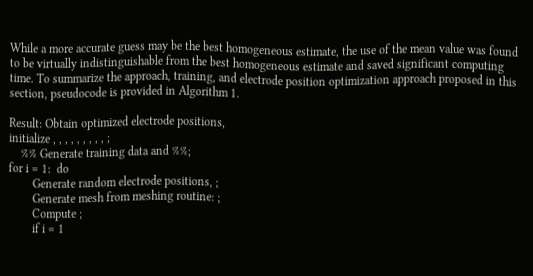While a more accurate guess may be the best homogeneous estimate, the use of the mean value was found to be virtually indistinguishable from the best homogeneous estimate and saved significant computing time. To summarize the approach, training, and electrode position optimization approach proposed in this section, pseudocode is provided in Algorithm 1.

Result: Obtain optimized electrode positions,
initialize , , , , , , , , , ;
    %% Generate training data and %%;
for i = 1:  do
        Generate random electrode positions, ;
        Generate mesh from meshing routine: ;
        Compute ;
        if i = 1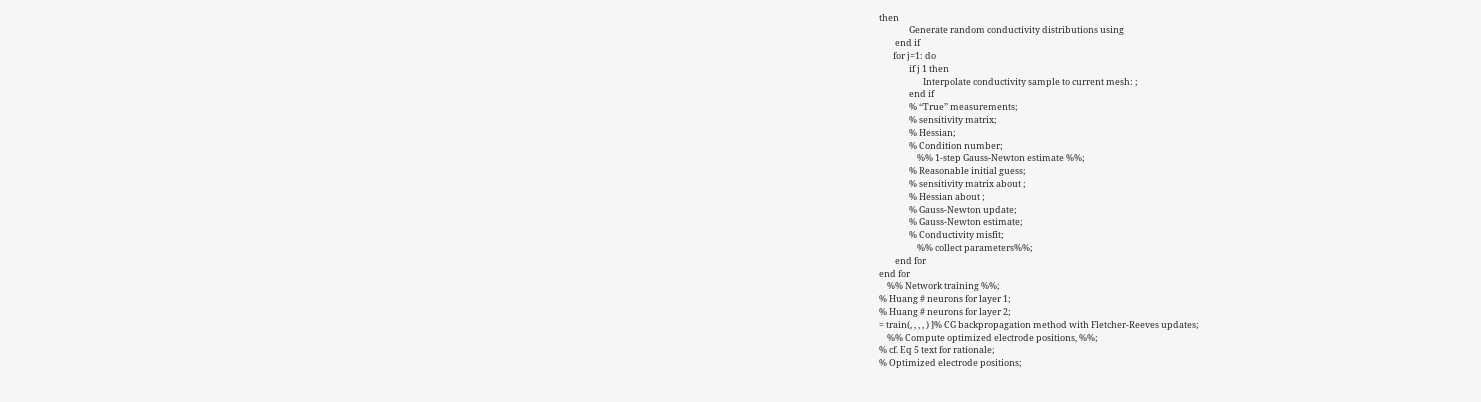then
               Generate random conductivity distributions using
        end if
       for j=1: do
               if j 1 then
                      Interpolate conductivity sample to current mesh: ;
               end if
               % ‘‘True’’ measurements;
               % sensitivity matrix;
               % Hessian;
               % Condition number;
                   %% 1-step Gauss-Newton estimate %%;
               % Reasonable initial guess;
               % sensitivity matrix about ;
               % Hessian about ;
               % Gauss-Newton update;
               % Gauss-Newton estimate;
               % Conductivity misfit;
                   %% collect parameters%%;
        end for
end for
    %% Network training %%;
% Huang # neurons for layer 1;
% Huang # neurons for layer 2;
= train(, , , , ) ]% CG backpropagation method with Fletcher-Reeves updates;
    %% Compute optimized electrode positions, %%;
% cf. Eq 5 text for rationale;
% Optimized electrode positions;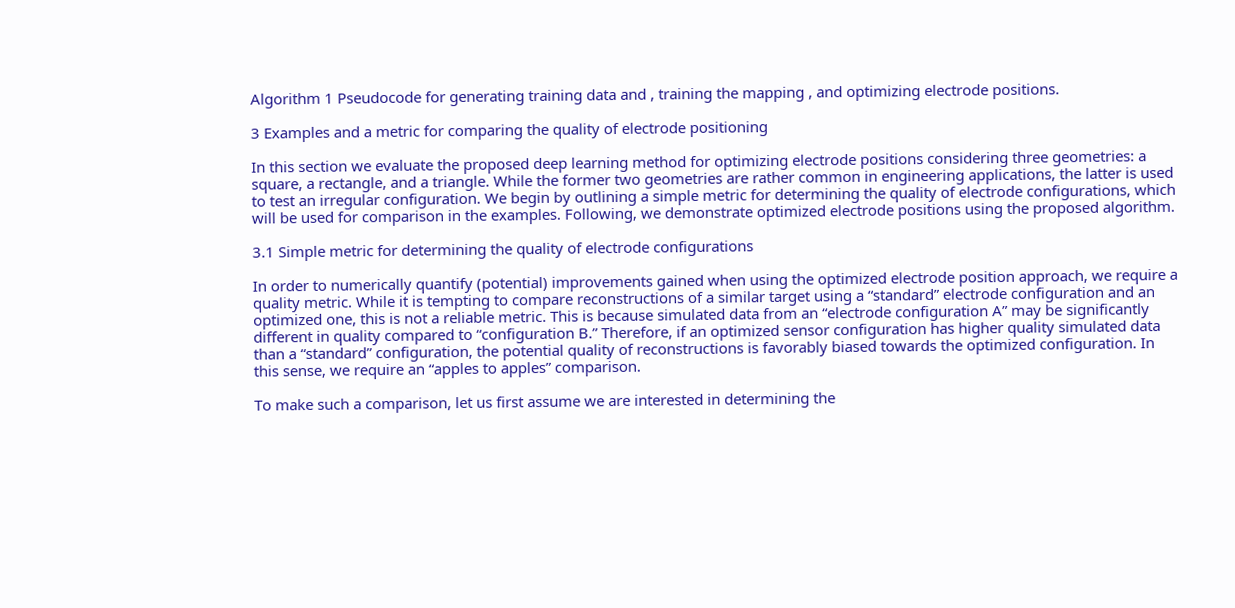Algorithm 1 Pseudocode for generating training data and , training the mapping , and optimizing electrode positions.

3 Examples and a metric for comparing the quality of electrode positioning

In this section we evaluate the proposed deep learning method for optimizing electrode positions considering three geometries: a square, a rectangle, and a triangle. While the former two geometries are rather common in engineering applications, the latter is used to test an irregular configuration. We begin by outlining a simple metric for determining the quality of electrode configurations, which will be used for comparison in the examples. Following, we demonstrate optimized electrode positions using the proposed algorithm.

3.1 Simple metric for determining the quality of electrode configurations

In order to numerically quantify (potential) improvements gained when using the optimized electrode position approach, we require a quality metric. While it is tempting to compare reconstructions of a similar target using a “standard” electrode configuration and an optimized one, this is not a reliable metric. This is because simulated data from an “electrode configuration A” may be significantly different in quality compared to “configuration B.” Therefore, if an optimized sensor configuration has higher quality simulated data than a “standard” configuration, the potential quality of reconstructions is favorably biased towards the optimized configuration. In this sense, we require an “apples to apples” comparison.

To make such a comparison, let us first assume we are interested in determining the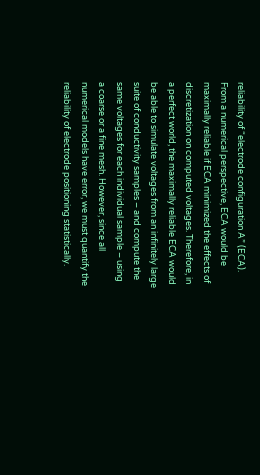reliability of “electrode configuration A” (ECA). From a numerical perspective, ECA would be maximally reliable if ECA minimized the effects of discretization on computed voltages. Therefore, in a perfect world, the maximally reliable ECA would be able to simulate voltages from an infinitely large suite of conductivity samples – and compute the same voltages for each individual sample – using a coarse or a fine mesh. However, since all numerical models have error, we must quantify the reliability of electrode positioning statistically.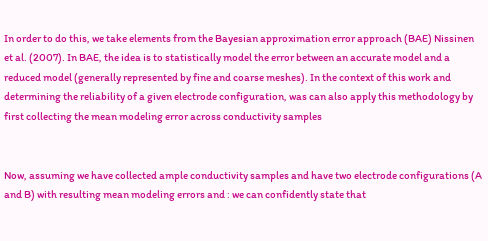In order to do this, we take elements from the Bayesian approximation error approach (BAE) Nissinen et al. (2007). In BAE, the idea is to statistically model the error between an accurate model and a reduced model (generally represented by fine and coarse meshes). In the context of this work and determining the reliability of a given electrode configuration, was can also apply this methodology by first collecting the mean modeling error across conductivity samples


Now, assuming we have collected ample conductivity samples and have two electrode configurations (A and B) with resulting mean modeling errors and : we can confidently state that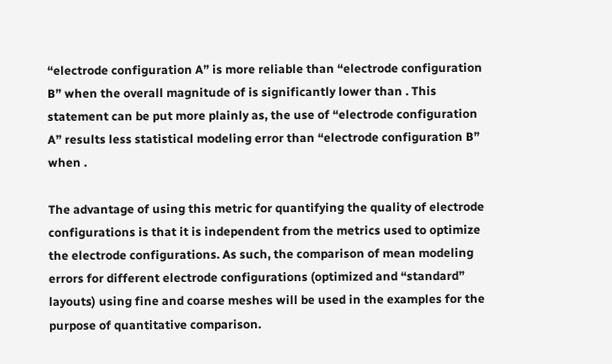“electrode configuration A” is more reliable than “electrode configuration B” when the overall magnitude of is significantly lower than . This statement can be put more plainly as, the use of “electrode configuration A” results less statistical modeling error than “electrode configuration B” when .

The advantage of using this metric for quantifying the quality of electrode configurations is that it is independent from the metrics used to optimize the electrode configurations. As such, the comparison of mean modeling errors for different electrode configurations (optimized and “standard” layouts) using fine and coarse meshes will be used in the examples for the purpose of quantitative comparison.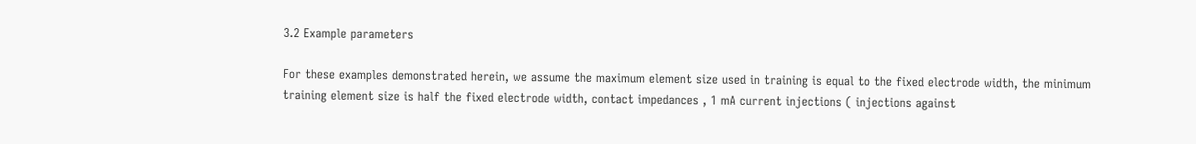3.2 Example parameters

For these examples demonstrated herein, we assume the maximum element size used in training is equal to the fixed electrode width, the minimum training element size is half the fixed electrode width, contact impedances , 1 mA current injections ( injections against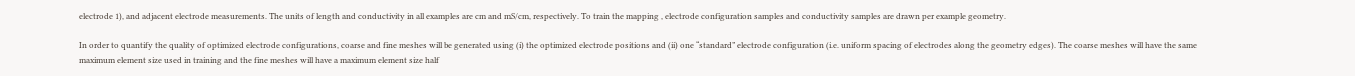electrode 1), and adjacent electrode measurements. The units of length and conductivity in all examples are cm and mS/cm, respectively. To train the mapping , electrode configuration samples and conductivity samples are drawn per example geometry.

In order to quantify the quality of optimized electrode configurations, coarse and fine meshes will be generated using (i) the optimized electrode positions and (ii) one “standard” electrode configuration (i.e. uniform spacing of electrodes along the geometry edges). The coarse meshes will have the same maximum element size used in training and the fine meshes will have a maximum element size half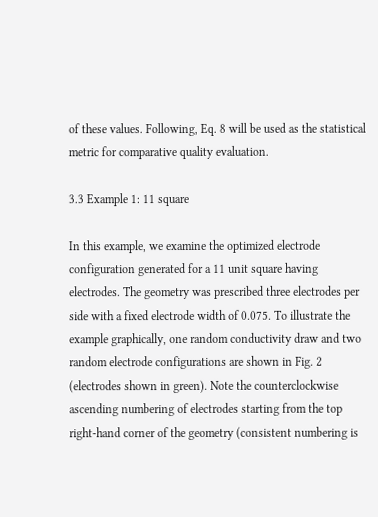of these values. Following, Eq. 8 will be used as the statistical metric for comparative quality evaluation.

3.3 Example 1: 11 square

In this example, we examine the optimized electrode configuration generated for a 11 unit square having electrodes. The geometry was prescribed three electrodes per side with a fixed electrode width of 0.075. To illustrate the example graphically, one random conductivity draw and two random electrode configurations are shown in Fig. 2 (electrodes shown in green). Note the counterclockwise ascending numbering of electrodes starting from the top right-hand corner of the geometry (consistent numbering is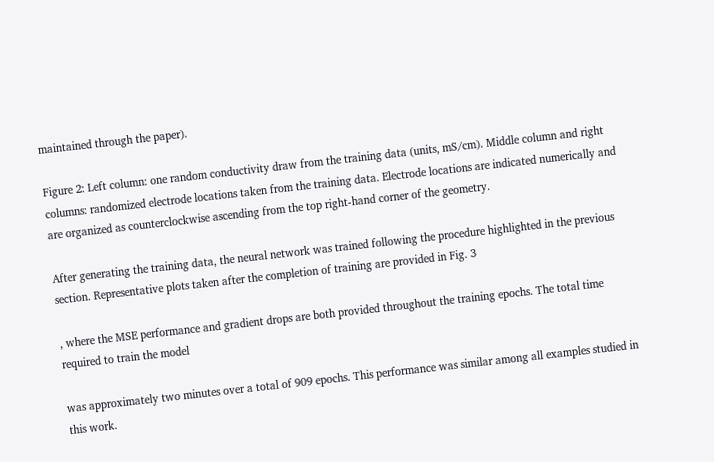maintained through the paper).

Figure 2: Left column: one random conductivity draw from the training data (units, mS/cm). Middle column and right columns: randomized electrode locations taken from the training data. Electrode locations are indicated numerically and are organized as counterclockwise ascending from the top right-hand corner of the geometry.

After generating the training data, the neural network was trained following the procedure highlighted in the previous section. Representative plots taken after the completion of training are provided in Fig. 3

, where the MSE performance and gradient drops are both provided throughout the training epochs. The total time required to train the model

was approximately two minutes over a total of 909 epochs. This performance was similar among all examples studied in this work.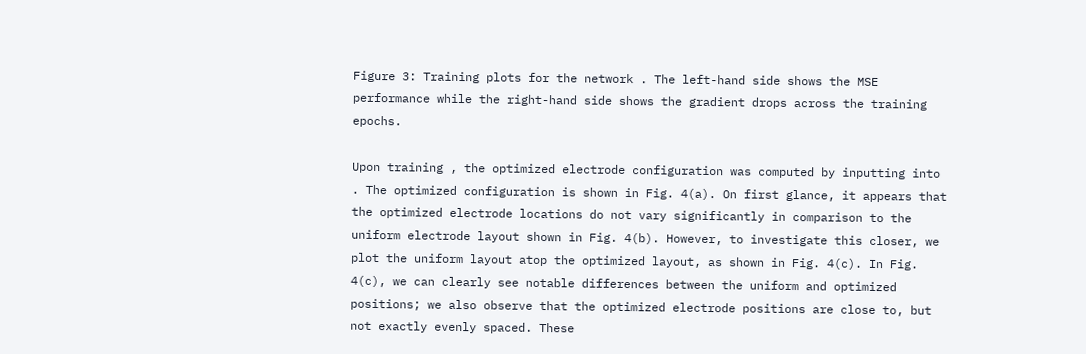Figure 3: Training plots for the network . The left-hand side shows the MSE performance while the right-hand side shows the gradient drops across the training epochs.

Upon training , the optimized electrode configuration was computed by inputting into . The optimized configuration is shown in Fig. 4(a). On first glance, it appears that the optimized electrode locations do not vary significantly in comparison to the uniform electrode layout shown in Fig. 4(b). However, to investigate this closer, we plot the uniform layout atop the optimized layout, as shown in Fig. 4(c). In Fig. 4(c), we can clearly see notable differences between the uniform and optimized positions; we also observe that the optimized electrode positions are close to, but not exactly evenly spaced. These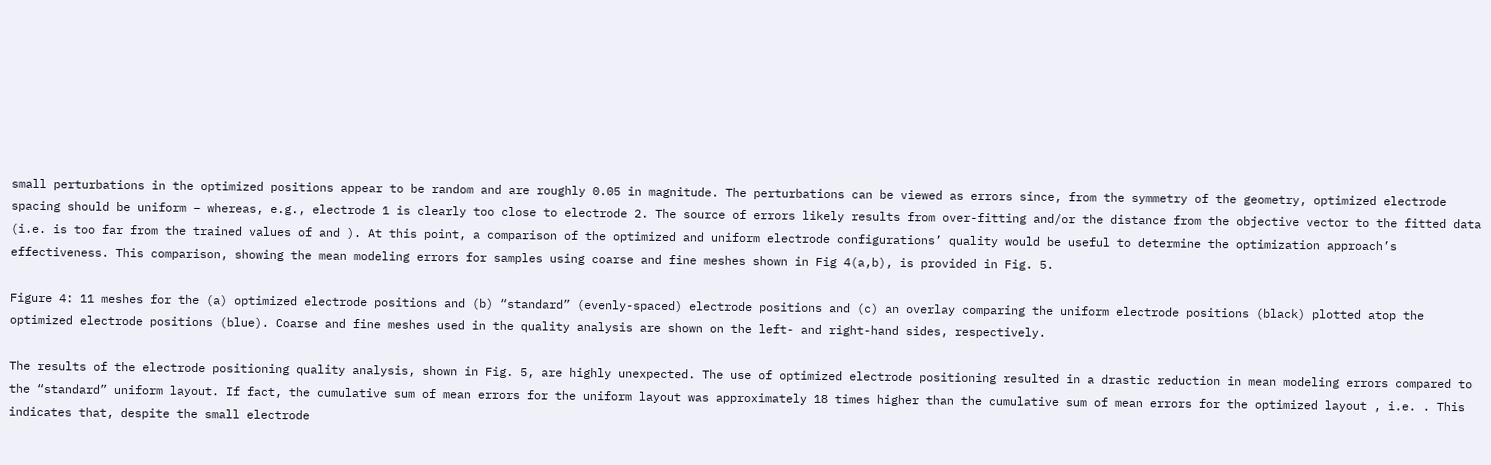small perturbations in the optimized positions appear to be random and are roughly 0.05 in magnitude. The perturbations can be viewed as errors since, from the symmetry of the geometry, optimized electrode spacing should be uniform – whereas, e.g., electrode 1 is clearly too close to electrode 2. The source of errors likely results from over-fitting and/or the distance from the objective vector to the fitted data (i.e. is too far from the trained values of and ). At this point, a comparison of the optimized and uniform electrode configurations’ quality would be useful to determine the optimization approach’s effectiveness. This comparison, showing the mean modeling errors for samples using coarse and fine meshes shown in Fig 4(a,b), is provided in Fig. 5.

Figure 4: 11 meshes for the (a) optimized electrode positions and (b) “standard” (evenly-spaced) electrode positions and (c) an overlay comparing the uniform electrode positions (black) plotted atop the optimized electrode positions (blue). Coarse and fine meshes used in the quality analysis are shown on the left- and right-hand sides, respectively.

The results of the electrode positioning quality analysis, shown in Fig. 5, are highly unexpected. The use of optimized electrode positioning resulted in a drastic reduction in mean modeling errors compared to the “standard” uniform layout. If fact, the cumulative sum of mean errors for the uniform layout was approximately 18 times higher than the cumulative sum of mean errors for the optimized layout , i.e. . This indicates that, despite the small electrode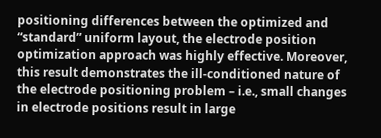positioning differences between the optimized and “standard” uniform layout, the electrode position optimization approach was highly effective. Moreover, this result demonstrates the ill-conditioned nature of the electrode positioning problem – i.e., small changes in electrode positions result in large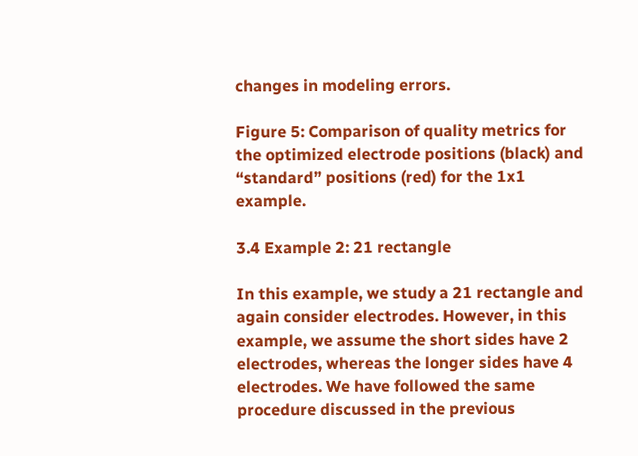changes in modeling errors.

Figure 5: Comparison of quality metrics for the optimized electrode positions (black) and “standard” positions (red) for the 1x1 example.

3.4 Example 2: 21 rectangle

In this example, we study a 21 rectangle and again consider electrodes. However, in this example, we assume the short sides have 2 electrodes, whereas the longer sides have 4 electrodes. We have followed the same procedure discussed in the previous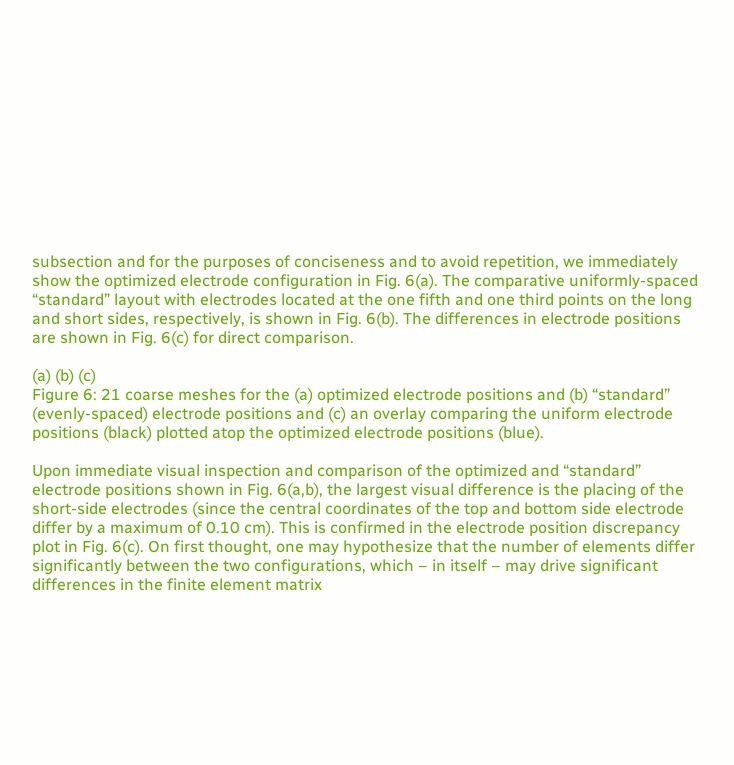subsection and for the purposes of conciseness and to avoid repetition, we immediately show the optimized electrode configuration in Fig. 6(a). The comparative uniformly-spaced “standard” layout with electrodes located at the one fifth and one third points on the long and short sides, respectively, is shown in Fig. 6(b). The differences in electrode positions are shown in Fig. 6(c) for direct comparison.

(a) (b) (c)
Figure 6: 21 coarse meshes for the (a) optimized electrode positions and (b) “standard” (evenly-spaced) electrode positions and (c) an overlay comparing the uniform electrode positions (black) plotted atop the optimized electrode positions (blue).

Upon immediate visual inspection and comparison of the optimized and “standard” electrode positions shown in Fig. 6(a,b), the largest visual difference is the placing of the short-side electrodes (since the central coordinates of the top and bottom side electrode differ by a maximum of 0.10 cm). This is confirmed in the electrode position discrepancy plot in Fig. 6(c). On first thought, one may hypothesize that the number of elements differ significantly between the two configurations, which – in itself – may drive significant differences in the finite element matrix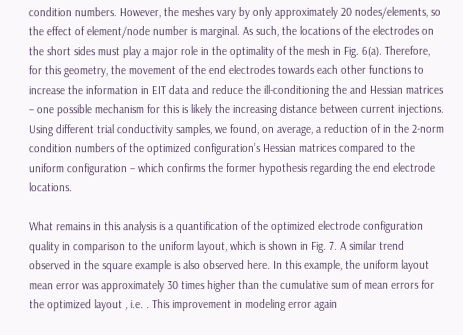condition numbers. However, the meshes vary by only approximately 20 nodes/elements, so the effect of element/node number is marginal. As such, the locations of the electrodes on the short sides must play a major role in the optimality of the mesh in Fig. 6(a). Therefore, for this geometry, the movement of the end electrodes towards each other functions to increase the information in EIT data and reduce the ill-conditioning the and Hessian matrices – one possible mechanism for this is likely the increasing distance between current injections. Using different trial conductivity samples, we found, on average, a reduction of in the 2-norm condition numbers of the optimized configuration’s Hessian matrices compared to the uniform configuration – which confirms the former hypothesis regarding the end electrode locations.

What remains in this analysis is a quantification of the optimized electrode configuration quality in comparison to the uniform layout, which is shown in Fig. 7. A similar trend observed in the square example is also observed here. In this example, the uniform layout mean error was approximately 30 times higher than the cumulative sum of mean errors for the optimized layout , i.e. . This improvement in modeling error again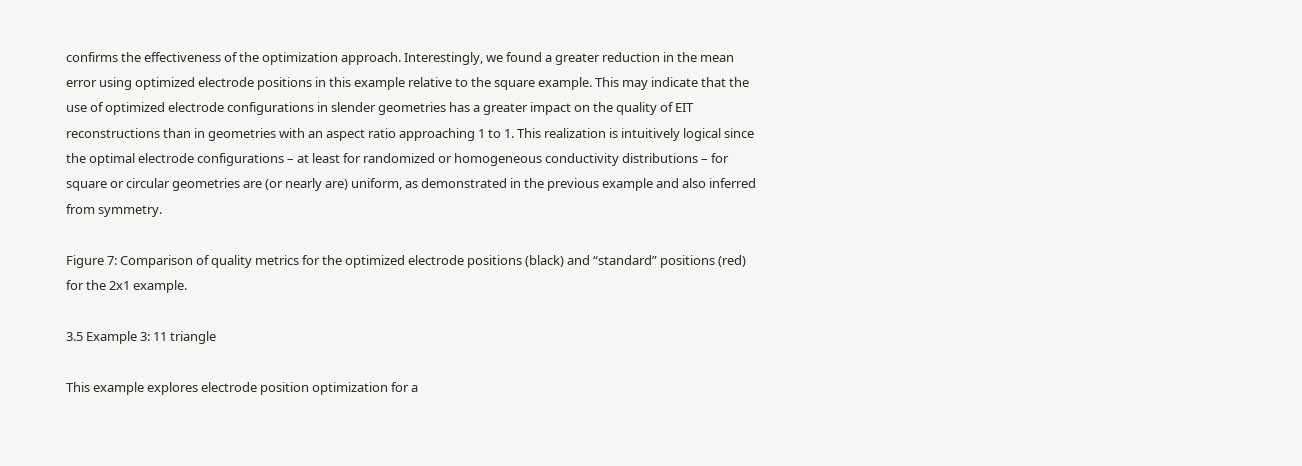confirms the effectiveness of the optimization approach. Interestingly, we found a greater reduction in the mean error using optimized electrode positions in this example relative to the square example. This may indicate that the use of optimized electrode configurations in slender geometries has a greater impact on the quality of EIT reconstructions than in geometries with an aspect ratio approaching 1 to 1. This realization is intuitively logical since the optimal electrode configurations – at least for randomized or homogeneous conductivity distributions – for square or circular geometries are (or nearly are) uniform, as demonstrated in the previous example and also inferred from symmetry.

Figure 7: Comparison of quality metrics for the optimized electrode positions (black) and “standard” positions (red) for the 2x1 example.

3.5 Example 3: 11 triangle

This example explores electrode position optimization for a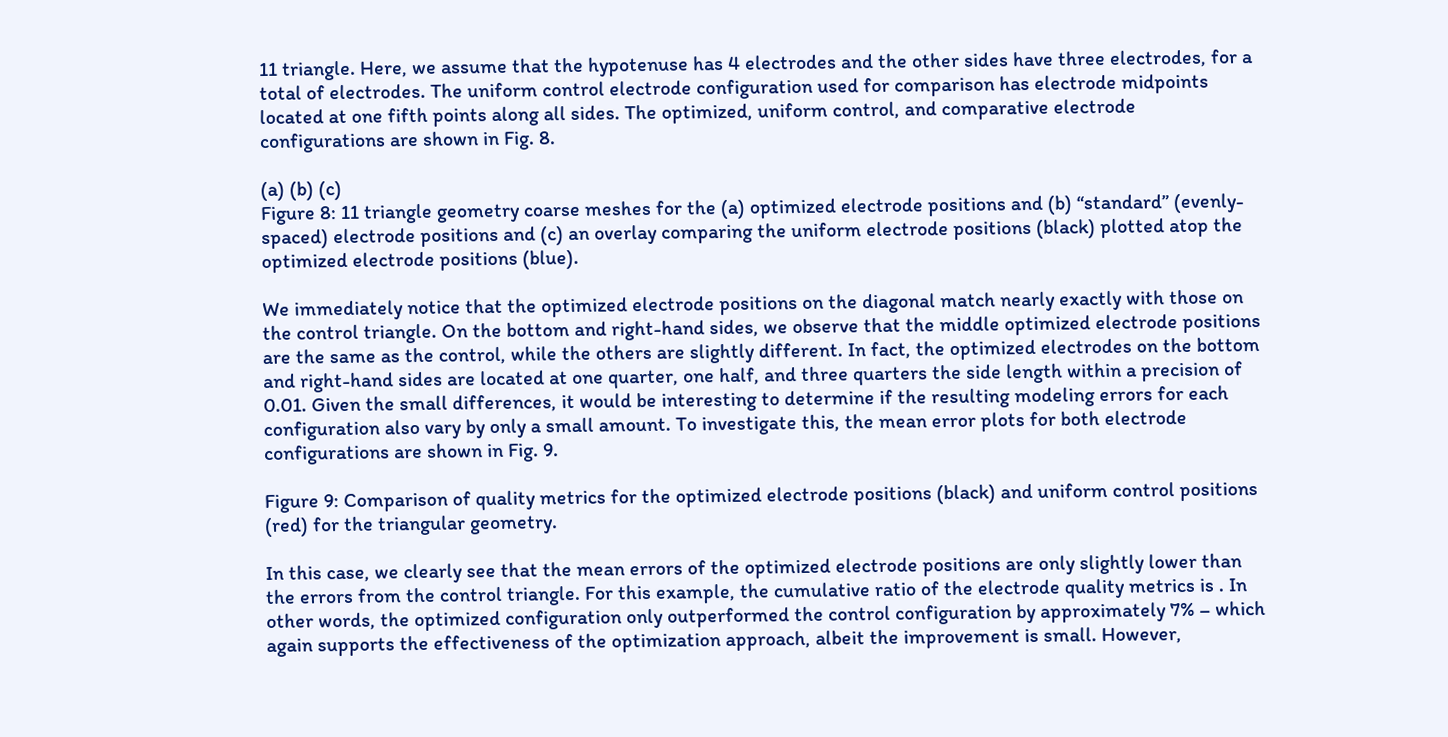11 triangle. Here, we assume that the hypotenuse has 4 electrodes and the other sides have three electrodes, for a total of electrodes. The uniform control electrode configuration used for comparison has electrode midpoints located at one fifth points along all sides. The optimized, uniform control, and comparative electrode configurations are shown in Fig. 8.

(a) (b) (c)
Figure 8: 11 triangle geometry coarse meshes for the (a) optimized electrode positions and (b) “standard” (evenly-spaced) electrode positions and (c) an overlay comparing the uniform electrode positions (black) plotted atop the optimized electrode positions (blue).

We immediately notice that the optimized electrode positions on the diagonal match nearly exactly with those on the control triangle. On the bottom and right-hand sides, we observe that the middle optimized electrode positions are the same as the control, while the others are slightly different. In fact, the optimized electrodes on the bottom and right-hand sides are located at one quarter, one half, and three quarters the side length within a precision of 0.01. Given the small differences, it would be interesting to determine if the resulting modeling errors for each configuration also vary by only a small amount. To investigate this, the mean error plots for both electrode configurations are shown in Fig. 9.

Figure 9: Comparison of quality metrics for the optimized electrode positions (black) and uniform control positions (red) for the triangular geometry.

In this case, we clearly see that the mean errors of the optimized electrode positions are only slightly lower than the errors from the control triangle. For this example, the cumulative ratio of the electrode quality metrics is . In other words, the optimized configuration only outperformed the control configuration by approximately 7% – which again supports the effectiveness of the optimization approach, albeit the improvement is small. However,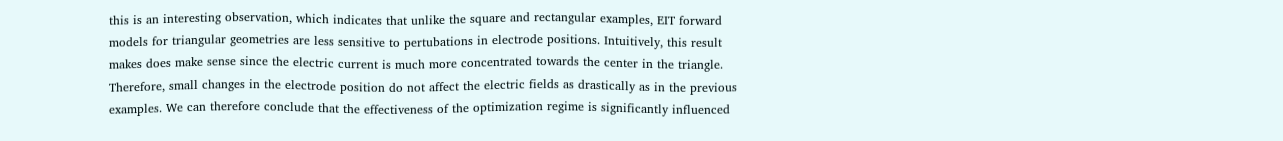this is an interesting observation, which indicates that unlike the square and rectangular examples, EIT forward models for triangular geometries are less sensitive to pertubations in electrode positions. Intuitively, this result makes does make sense since the electric current is much more concentrated towards the center in the triangle. Therefore, small changes in the electrode position do not affect the electric fields as drastically as in the previous examples. We can therefore conclude that the effectiveness of the optimization regime is significantly influenced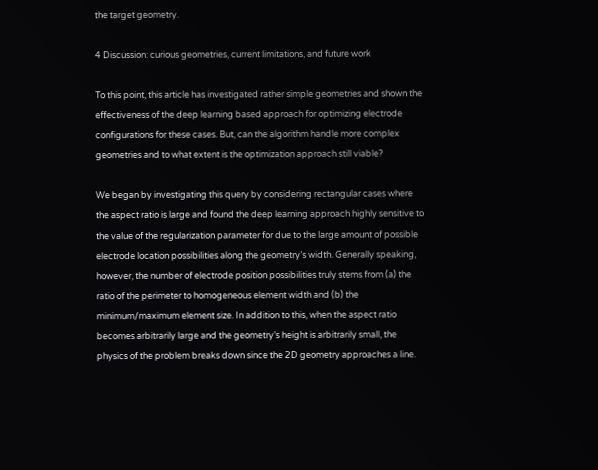the target geometry.

4 Discussion: curious geometries, current limitations, and future work

To this point, this article has investigated rather simple geometries and shown the effectiveness of the deep learning based approach for optimizing electrode configurations for these cases. But, can the algorithm handle more complex geometries and to what extent is the optimization approach still viable?

We began by investigating this query by considering rectangular cases where the aspect ratio is large and found the deep learning approach highly sensitive to the value of the regularization parameter for due to the large amount of possible electrode location possibilities along the geometry’s width. Generally speaking, however, the number of electrode position possibilities truly stems from (a) the ratio of the perimeter to homogeneous element width and (b) the minimum/maximum element size. In addition to this, when the aspect ratio becomes arbitrarily large and the geometry’s height is arbitrarily small, the physics of the problem breaks down since the 2D geometry approaches a line.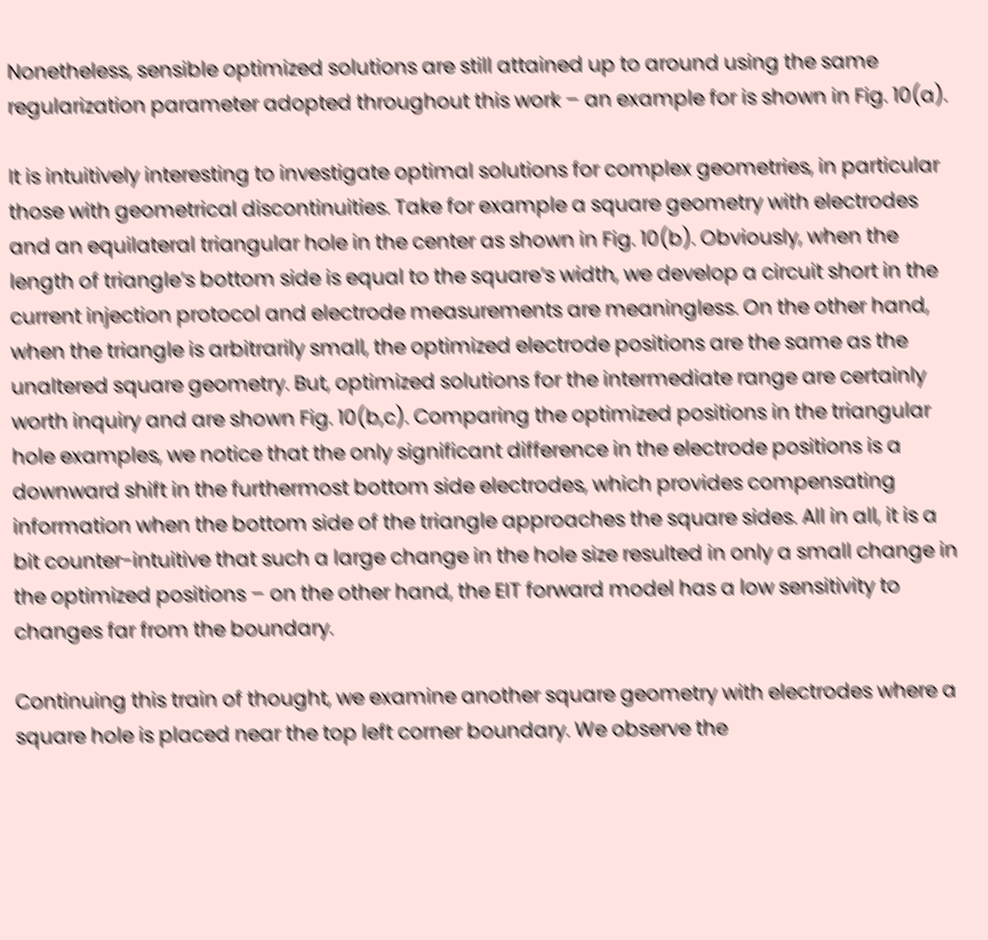Nonetheless, sensible optimized solutions are still attained up to around using the same regularization parameter adopted throughout this work – an example for is shown in Fig. 10(a).

It is intuitively interesting to investigate optimal solutions for complex geometries, in particular those with geometrical discontinuities. Take for example a square geometry with electrodes and an equilateral triangular hole in the center as shown in Fig. 10(b). Obviously, when the length of triangle’s bottom side is equal to the square’s width, we develop a circuit short in the current injection protocol and electrode measurements are meaningless. On the other hand, when the triangle is arbitrarily small, the optimized electrode positions are the same as the unaltered square geometry. But, optimized solutions for the intermediate range are certainly worth inquiry and are shown Fig. 10(b,c). Comparing the optimized positions in the triangular hole examples, we notice that the only significant difference in the electrode positions is a downward shift in the furthermost bottom side electrodes, which provides compensating information when the bottom side of the triangle approaches the square sides. All in all, it is a bit counter-intuitive that such a large change in the hole size resulted in only a small change in the optimized positions – on the other hand, the EIT forward model has a low sensitivity to changes far from the boundary.

Continuing this train of thought, we examine another square geometry with electrodes where a square hole is placed near the top left corner boundary. We observe the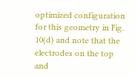optimized configuration for this geometry in Fig. 10(d) and note that the electrodes on the top and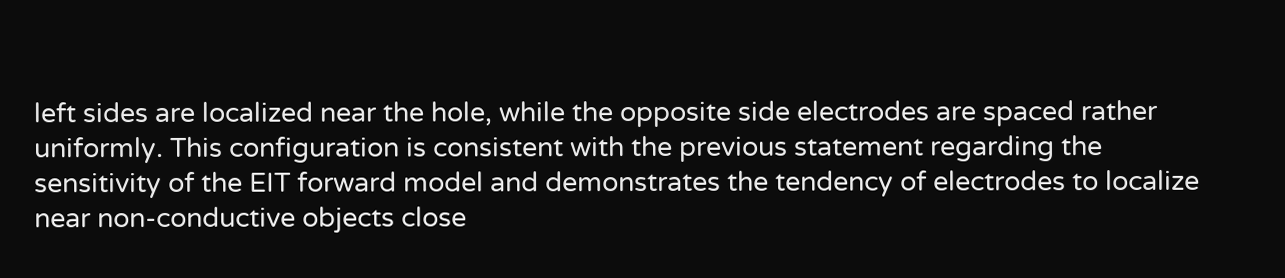left sides are localized near the hole, while the opposite side electrodes are spaced rather uniformly. This configuration is consistent with the previous statement regarding the sensitivity of the EIT forward model and demonstrates the tendency of electrodes to localize near non-conductive objects close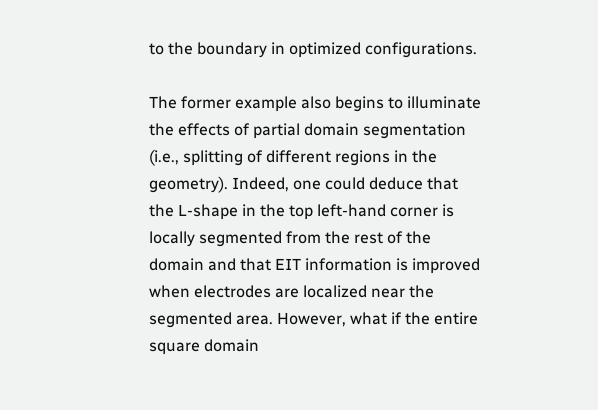to the boundary in optimized configurations.

The former example also begins to illuminate the effects of partial domain segmentation (i.e., splitting of different regions in the geometry). Indeed, one could deduce that the L-shape in the top left-hand corner is locally segmented from the rest of the domain and that EIT information is improved when electrodes are localized near the segmented area. However, what if the entire square domain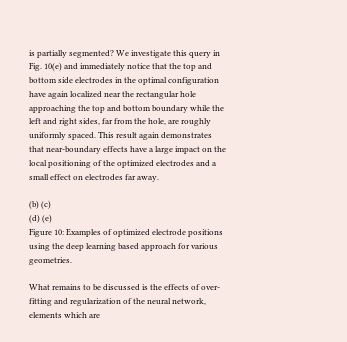is partially segmented? We investigate this query in Fig. 10(e) and immediately notice that the top and bottom side electrodes in the optimal configuration have again localized near the rectangular hole approaching the top and bottom boundary while the left and right sides, far from the hole, are roughly uniformly spaced. This result again demonstrates that near-boundary effects have a large impact on the local positioning of the optimized electrodes and a small effect on electrodes far away.

(b) (c)
(d) (e)
Figure 10: Examples of optimized electrode positions using the deep learning based approach for various geometries.

What remains to be discussed is the effects of over-fitting and regularization of the neural network, elements which are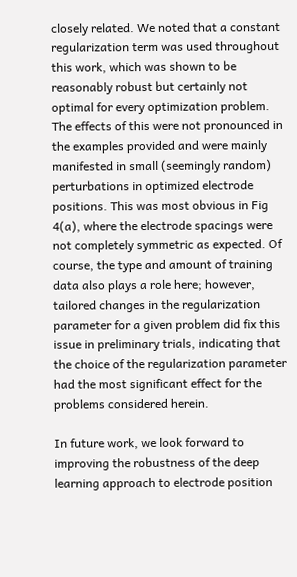closely related. We noted that a constant regularization term was used throughout this work, which was shown to be reasonably robust but certainly not optimal for every optimization problem. The effects of this were not pronounced in the examples provided and were mainly manifested in small (seemingly random) perturbations in optimized electrode positions. This was most obvious in Fig 4(a), where the electrode spacings were not completely symmetric as expected. Of course, the type and amount of training data also plays a role here; however, tailored changes in the regularization parameter for a given problem did fix this issue in preliminary trials, indicating that the choice of the regularization parameter had the most significant effect for the problems considered herein.

In future work, we look forward to improving the robustness of the deep learning approach to electrode position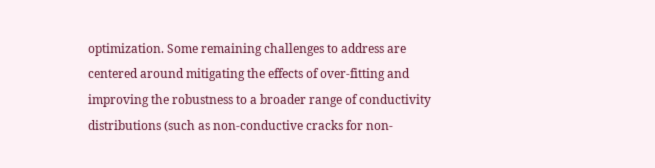optimization. Some remaining challenges to address are centered around mitigating the effects of over-fitting and improving the robustness to a broader range of conductivity distributions (such as non-conductive cracks for non-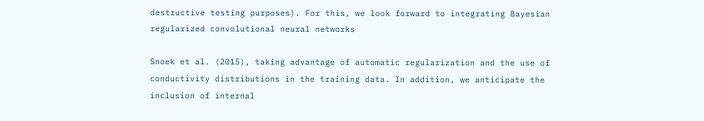destructive testing purposes). For this, we look forward to integrating Bayesian regularized convolutional neural networks

Snoek et al. (2015), taking advantage of automatic regularization and the use of conductivity distributions in the training data. In addition, we anticipate the inclusion of internal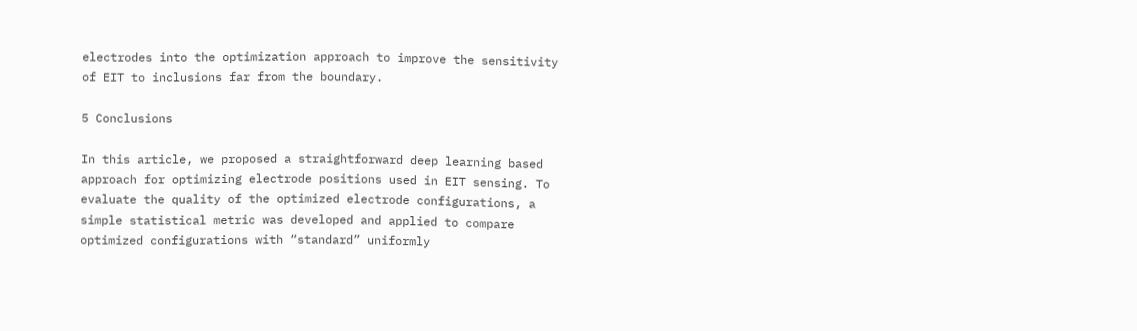electrodes into the optimization approach to improve the sensitivity of EIT to inclusions far from the boundary.

5 Conclusions

In this article, we proposed a straightforward deep learning based approach for optimizing electrode positions used in EIT sensing. To evaluate the quality of the optimized electrode configurations, a simple statistical metric was developed and applied to compare optimized configurations with “standard” uniformly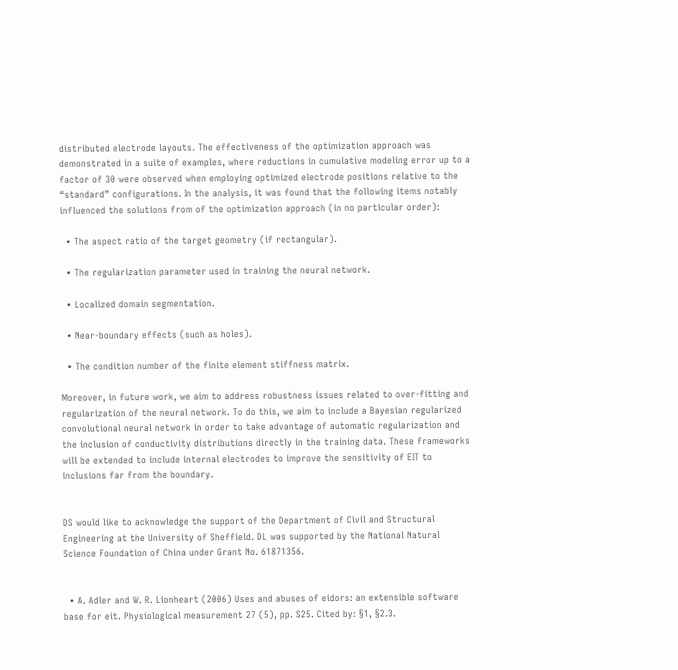distributed electrode layouts. The effectiveness of the optimization approach was demonstrated in a suite of examples, where reductions in cumulative modeling error up to a factor of 30 were observed when employing optimized electrode positions relative to the “standard” configurations. In the analysis, it was found that the following items notably influenced the solutions from of the optimization approach (in no particular order):

  • The aspect ratio of the target geometry (if rectangular).

  • The regularization parameter used in training the neural network.

  • Localized domain segmentation.

  • Near-boundary effects (such as holes).

  • The condition number of the finite element stiffness matrix.

Moreover, in future work, we aim to address robustness issues related to over-fitting and regularization of the neural network. To do this, we aim to include a Bayesian regularized convolutional neural network in order to take advantage of automatic regularization and the inclusion of conductivity distributions directly in the training data. These frameworks will be extended to include internal electrodes to improve the sensitivity of EIT to inclusions far from the boundary.


DS would like to acknowledge the support of the Department of Civil and Structural Engineering at the University of Sheffield. DL was supported by the National Natural Science Foundation of China under Grant No. 61871356.


  • A. Adler and W. R. Lionheart (2006) Uses and abuses of eidors: an extensible software base for eit. Physiological measurement 27 (5), pp. S25. Cited by: §1, §2.3.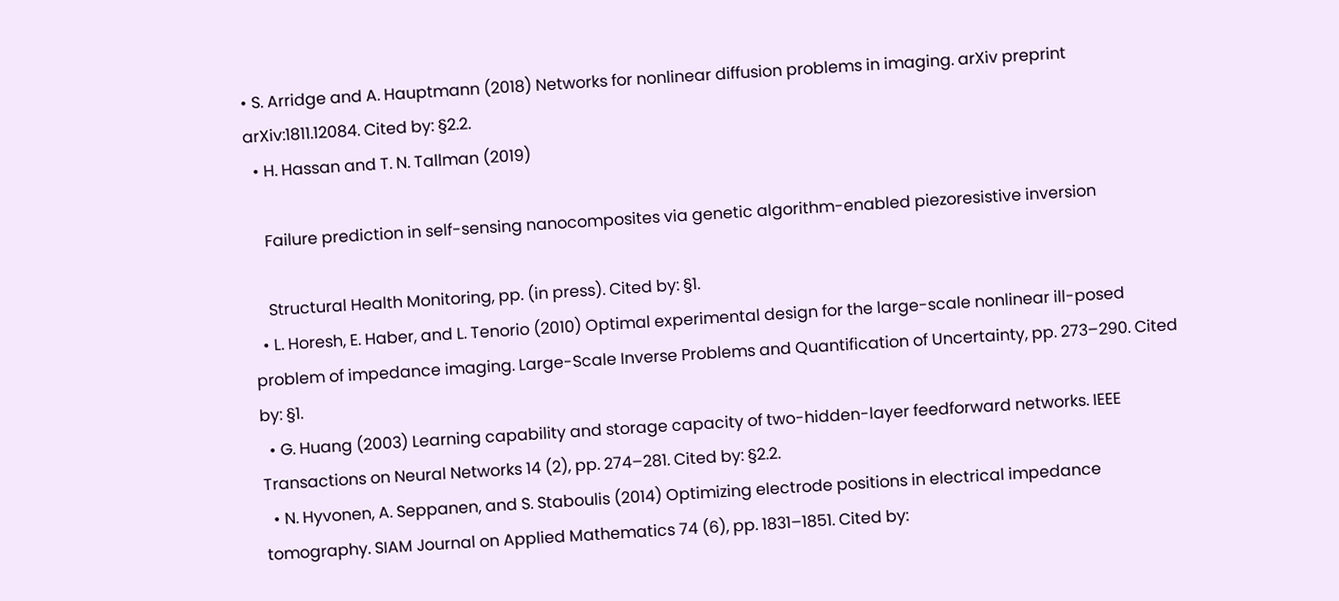• S. Arridge and A. Hauptmann (2018) Networks for nonlinear diffusion problems in imaging. arXiv preprint arXiv:1811.12084. Cited by: §2.2.
  • H. Hassan and T. N. Tallman (2019)

    Failure prediction in self-sensing nanocomposites via genetic algorithm-enabled piezoresistive inversion

    Structural Health Monitoring, pp. (in press). Cited by: §1.
  • L. Horesh, E. Haber, and L. Tenorio (2010) Optimal experimental design for the large-scale nonlinear ill-posed problem of impedance imaging. Large-Scale Inverse Problems and Quantification of Uncertainty, pp. 273–290. Cited by: §1.
  • G. Huang (2003) Learning capability and storage capacity of two-hidden-layer feedforward networks. IEEE Transactions on Neural Networks 14 (2), pp. 274–281. Cited by: §2.2.
  • N. Hyvonen, A. Seppanen, and S. Staboulis (2014) Optimizing electrode positions in electrical impedance tomography. SIAM Journal on Applied Mathematics 74 (6), pp. 1831–1851. Cited by: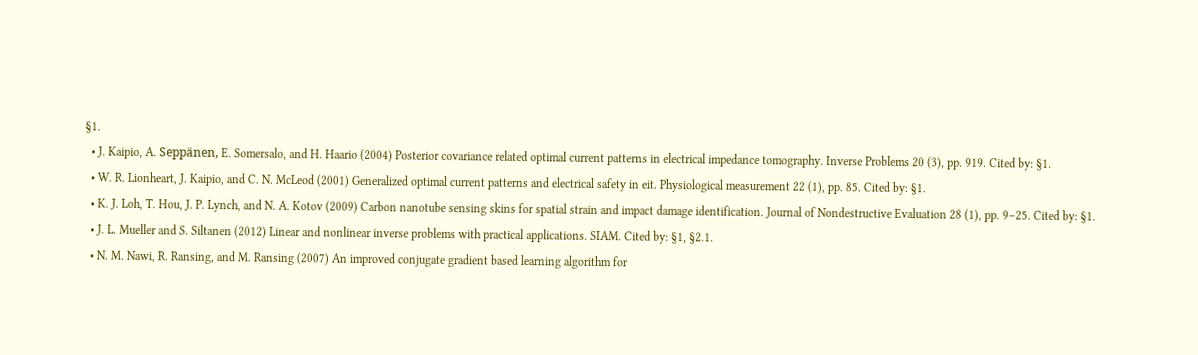§1.
  • J. Kaipio, A. Seppänen, E. Somersalo, and H. Haario (2004) Posterior covariance related optimal current patterns in electrical impedance tomography. Inverse Problems 20 (3), pp. 919. Cited by: §1.
  • W. R. Lionheart, J. Kaipio, and C. N. McLeod (2001) Generalized optimal current patterns and electrical safety in eit. Physiological measurement 22 (1), pp. 85. Cited by: §1.
  • K. J. Loh, T. Hou, J. P. Lynch, and N. A. Kotov (2009) Carbon nanotube sensing skins for spatial strain and impact damage identification. Journal of Nondestructive Evaluation 28 (1), pp. 9–25. Cited by: §1.
  • J. L. Mueller and S. Siltanen (2012) Linear and nonlinear inverse problems with practical applications. SIAM. Cited by: §1, §2.1.
  • N. M. Nawi, R. Ransing, and M. Ransing (2007) An improved conjugate gradient based learning algorithm for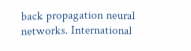back propagation neural networks. International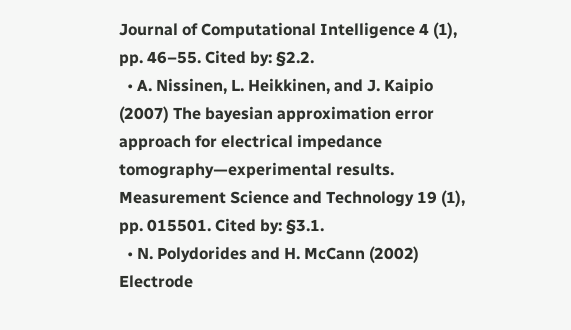Journal of Computational Intelligence 4 (1), pp. 46–55. Cited by: §2.2.
  • A. Nissinen, L. Heikkinen, and J. Kaipio (2007) The bayesian approximation error approach for electrical impedance tomography—experimental results. Measurement Science and Technology 19 (1), pp. 015501. Cited by: §3.1.
  • N. Polydorides and H. McCann (2002) Electrode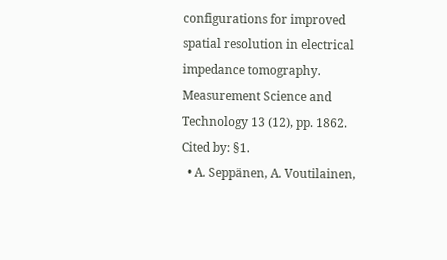configurations for improved spatial resolution in electrical impedance tomography. Measurement Science and Technology 13 (12), pp. 1862. Cited by: §1.
  • A. Seppänen, A. Voutilainen,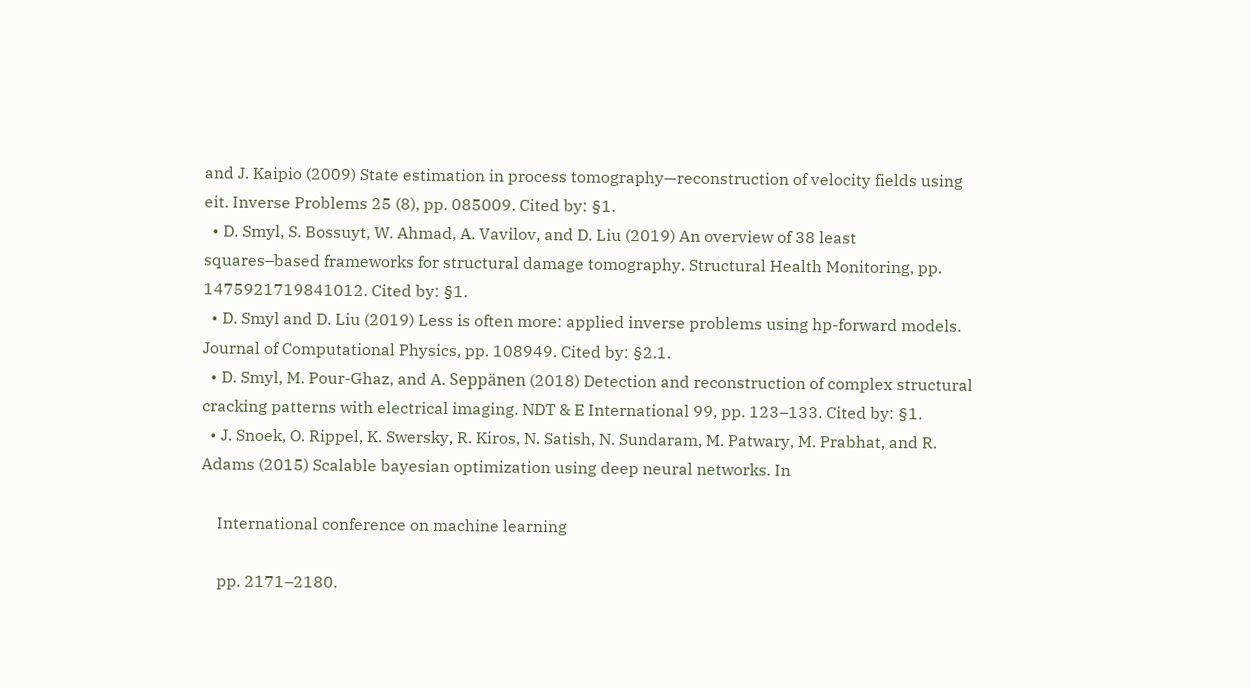and J. Kaipio (2009) State estimation in process tomography—reconstruction of velocity fields using eit. Inverse Problems 25 (8), pp. 085009. Cited by: §1.
  • D. Smyl, S. Bossuyt, W. Ahmad, A. Vavilov, and D. Liu (2019) An overview of 38 least squares–based frameworks for structural damage tomography. Structural Health Monitoring, pp. 1475921719841012. Cited by: §1.
  • D. Smyl and D. Liu (2019) Less is often more: applied inverse problems using hp-forward models. Journal of Computational Physics, pp. 108949. Cited by: §2.1.
  • D. Smyl, M. Pour-Ghaz, and A. Seppänen (2018) Detection and reconstruction of complex structural cracking patterns with electrical imaging. NDT & E International 99, pp. 123–133. Cited by: §1.
  • J. Snoek, O. Rippel, K. Swersky, R. Kiros, N. Satish, N. Sundaram, M. Patwary, M. Prabhat, and R. Adams (2015) Scalable bayesian optimization using deep neural networks. In

    International conference on machine learning

    pp. 2171–2180.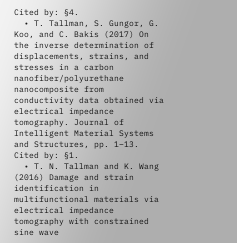Cited by: §4.
  • T. Tallman, S. Gungor, G. Koo, and C. Bakis (2017) On the inverse determination of displacements, strains, and stresses in a carbon nanofiber/polyurethane nanocomposite from conductivity data obtained via electrical impedance tomography. Journal of Intelligent Material Systems and Structures, pp. 1–13. Cited by: §1.
  • T. N. Tallman and K. Wang (2016) Damage and strain identification in multifunctional materials via electrical impedance tomography with constrained sine wave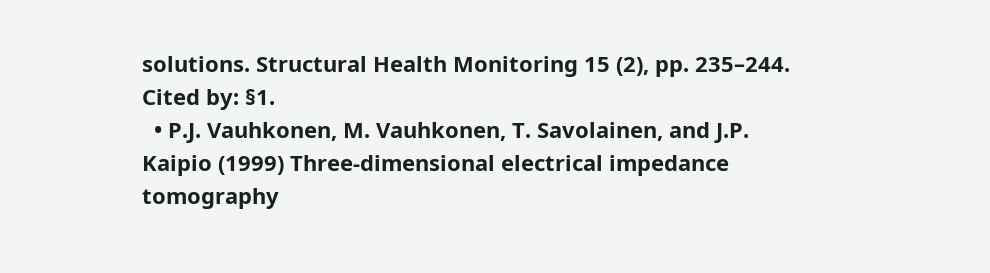solutions. Structural Health Monitoring 15 (2), pp. 235–244. Cited by: §1.
  • P.J. Vauhkonen, M. Vauhkonen, T. Savolainen, and J.P. Kaipio (1999) Three-dimensional electrical impedance tomography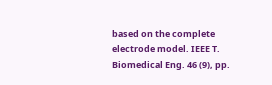based on the complete electrode model. IEEE T. Biomedical Eng. 46 (9), pp.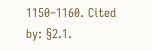1150–1160. Cited by: §2.1.